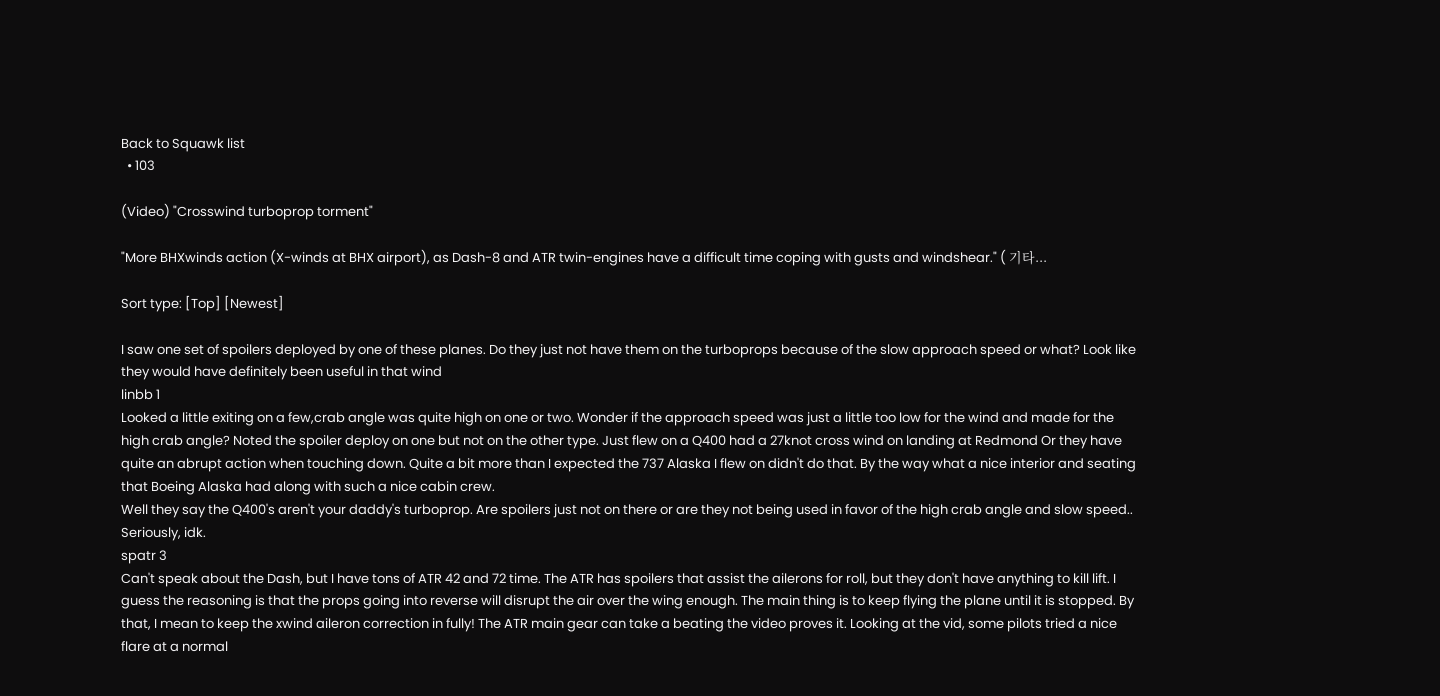Back to Squawk list
  • 103

(Video) "Crosswind turboprop torment"

"More BHXwinds action (X-winds at BHX airport), as Dash-8 and ATR twin-engines have a difficult time coping with gusts and windshear." ( 기타...

Sort type: [Top] [Newest]

I saw one set of spoilers deployed by one of these planes. Do they just not have them on the turboprops because of the slow approach speed or what? Look like they would have definitely been useful in that wind
linbb 1
Looked a little exiting on a few,crab angle was quite high on one or two. Wonder if the approach speed was just a little too low for the wind and made for the high crab angle? Noted the spoiler deploy on one but not on the other type. Just flew on a Q400 had a 27knot cross wind on landing at Redmond Or they have quite an abrupt action when touching down. Quite a bit more than I expected the 737 Alaska I flew on didn't do that. By the way what a nice interior and seating that Boeing Alaska had along with such a nice cabin crew.
Well they say the Q400's aren't your daddy's turboprop. Are spoilers just not on there or are they not being used in favor of the high crab angle and slow speed.. Seriously, idk.
spatr 3
Can't speak about the Dash, but I have tons of ATR 42 and 72 time. The ATR has spoilers that assist the ailerons for roll, but they don't have anything to kill lift. I guess the reasoning is that the props going into reverse will disrupt the air over the wing enough. The main thing is to keep flying the plane until it is stopped. By that, I mean to keep the xwind aileron correction in fully! The ATR main gear can take a beating the video proves it. Looking at the vid, some pilots tried a nice flare at a normal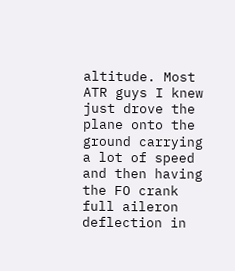altitude. Most ATR guys I knew just drove the plane onto the ground carrying a lot of speed and then having the FO crank full aileron deflection in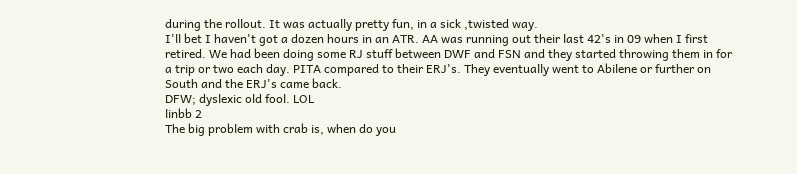during the rollout. It was actually pretty fun, in a sick ,twisted way.
I'll bet I haven't got a dozen hours in an ATR. AA was running out their last 42's in 09 when I first retired. We had been doing some RJ stuff between DWF and FSN and they started throwing them in for a trip or two each day. PITA compared to their ERJ's. They eventually went to Abilene or further on South and the ERJ's came back.
DFW; dyslexic old fool. LOL
linbb 2
The big problem with crab is, when do you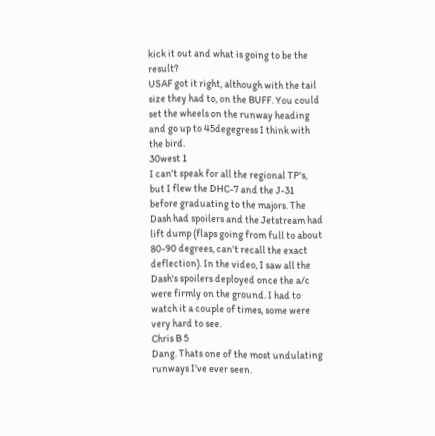kick it out and what is going to be the result?
USAF got it right, although with the tail size they had to, on the BUFF. You could set the wheels on the runway heading and go up to 45degegress I think with the bird.
30west 1
I can't speak for all the regional TP's, but I flew the DHC-7 and the J-31 before graduating to the majors. The Dash had spoilers and the Jetstream had lift dump (flaps going from full to about 80-90 degrees, can't recall the exact deflection). In the video, I saw all the Dash's spoilers deployed once the a/c were firmly on the ground. I had to watch it a couple of times, some were very hard to see.
Chris B 5
Dang. Thats one of the most undulating runways I've ever seen.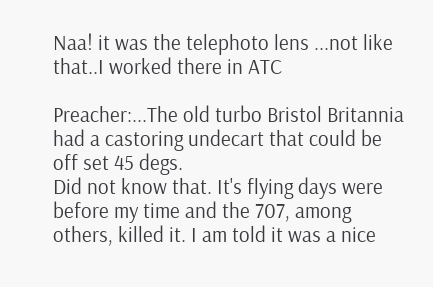Naa! it was the telephoto lens ...not like that..I worked there in ATC

Preacher:...The old turbo Bristol Britannia had a castoring undecart that could be off set 45 degs.
Did not know that. It's flying days were before my time and the 707, among others, killed it. I am told it was a nice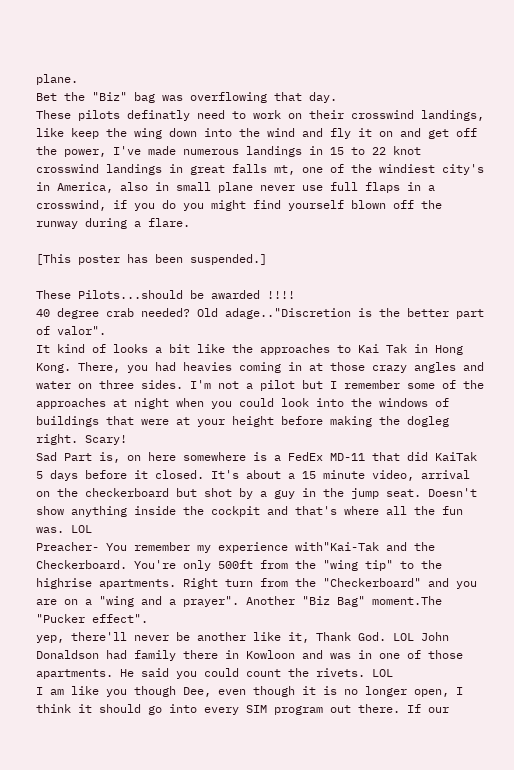plane.
Bet the "Biz" bag was overflowing that day.
These pilots definatly need to work on their crosswind landings, like keep the wing down into the wind and fly it on and get off the power, I've made numerous landings in 15 to 22 knot crosswind landings in great falls mt, one of the windiest city's in America, also in small plane never use full flaps in a crosswind, if you do you might find yourself blown off the runway during a flare.

[This poster has been suspended.]

These Pilots...should be awarded !!!!
40 degree crab needed? Old adage.."Discretion is the better part of valor".
It kind of looks a bit like the approaches to Kai Tak in Hong Kong. There, you had heavies coming in at those crazy angles and water on three sides. I'm not a pilot but I remember some of the approaches at night when you could look into the windows of buildings that were at your height before making the dogleg right. Scary!
Sad Part is, on here somewhere is a FedEx MD-11 that did KaiTak 5 days before it closed. It's about a 15 minute video, arrival on the checkerboard but shot by a guy in the jump seat. Doesn't show anything inside the cockpit and that's where all the fun was. LOL
Preacher- You remember my experience with"Kai-Tak and the Checkerboard. You're only 500ft from the "wing tip" to the highrise apartments. Right turn from the "Checkerboard" and you are on a "wing and a prayer". Another "Biz Bag" moment.The "Pucker effect".
yep, there'll never be another like it, Thank God. LOL John Donaldson had family there in Kowloon and was in one of those apartments. He said you could count the rivets. LOL
I am like you though Dee, even though it is no longer open, I think it should go into every SIM program out there. If our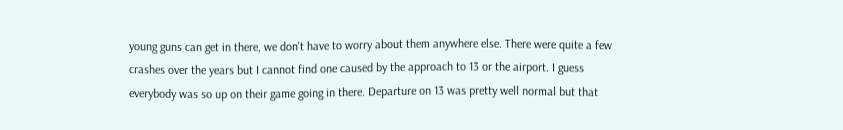young guns can get in there, we don't have to worry about them anywhere else. There were quite a few crashes over the years but I cannot find one caused by the approach to 13 or the airport. I guess everybody was so up on their game going in there. Departure on 13 was pretty well normal but that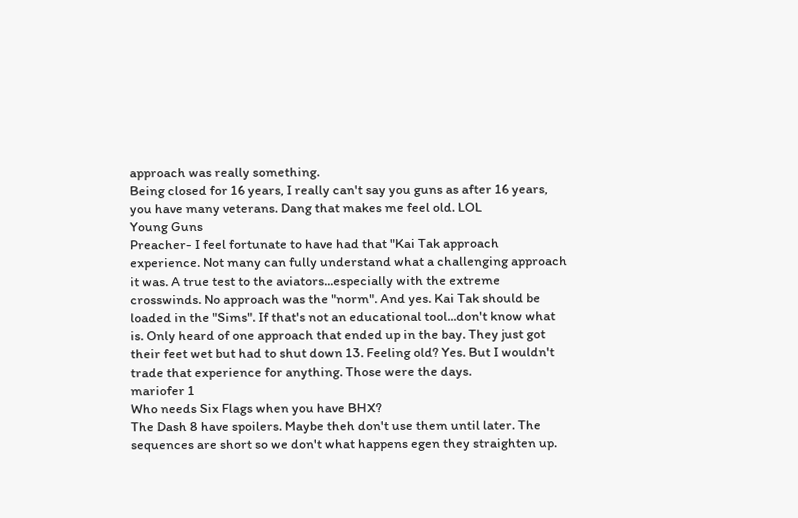approach was really something.
Being closed for 16 years, I really can't say you guns as after 16 years, you have many veterans. Dang that makes me feel old. LOL
Young Guns
Preacher- I feel fortunate to have had that "Kai Tak approach experience. Not many can fully understand what a challenging approach it was. A true test to the aviators...especially with the extreme crosswinds. No approach was the "norm". And yes. Kai Tak should be loaded in the "Sims". If that's not an educational tool...don't know what is. Only heard of one approach that ended up in the bay. They just got their feet wet but had to shut down 13. Feeling old? Yes. But I wouldn't trade that experience for anything. Those were the days.
mariofer 1
Who needs Six Flags when you have BHX?
The Dash 8 have spoilers. Maybe theh don't use them until later. The sequences are short so we don't what happens egen they straighten up.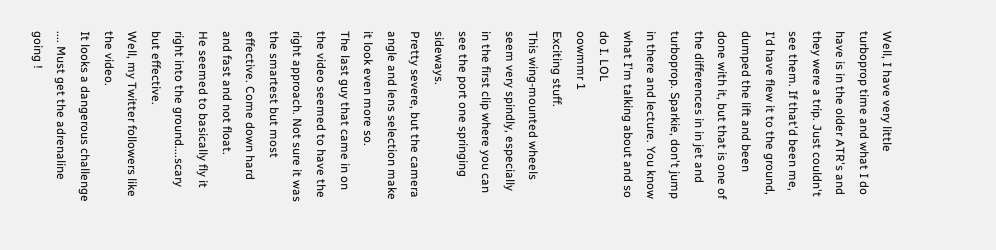Well, I have very little turboprop time and what I do have is in the older ATR's and they were a trip. Just couldn't see them. If that'd been me, I'd have flew it to the ground, dumped the lift and been done with it, but that is one of the differences in in jet and turboprop. Sparkie, don't jump in there and lecture. You know what I'm talking about and so do I. LOL
oowmmr 1
Exciting stuff.
This wing-mounted wheels seem very spindly, especially in the first clip where you can see the port one springing sideways.
Pretty severe, but the camera angle and lens selection make it look even more so.
The last guy that came in on the video seemed to have the right approach. Not sure it was the smartest but most effective. Come down hard and fast and not float.
He seemed to basically fly it right into the ground....scary but effective.
Well, my Twitter followers like the video.
It looks a dangerous challenge .... Must get the adrenaline going !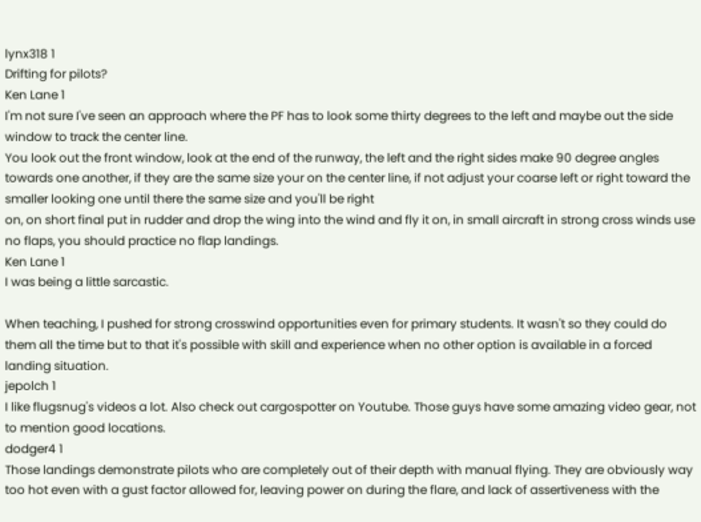lynx318 1
Drifting for pilots?
Ken Lane 1
I'm not sure I've seen an approach where the PF has to look some thirty degrees to the left and maybe out the side window to track the center line.
You look out the front window, look at the end of the runway, the left and the right sides make 90 degree angles towards one another, if they are the same size your on the center line, if not adjust your coarse left or right toward the smaller looking one until there the same size and you'll be right
on, on short final put in rudder and drop the wing into the wind and fly it on, in small aircraft in strong cross winds use no flaps, you should practice no flap landings.
Ken Lane 1
I was being a little sarcastic.

When teaching, I pushed for strong crosswind opportunities even for primary students. It wasn't so they could do them all the time but to that it's possible with skill and experience when no other option is available in a forced landing situation.
jepolch 1
I like flugsnug's videos a lot. Also check out cargospotter on Youtube. Those guys have some amazing video gear, not to mention good locations.
dodger4 1
Those landings demonstrate pilots who are completely out of their depth with manual flying. They are obviously way too hot even with a gust factor allowed for, leaving power on during the flare, and lack of assertiveness with the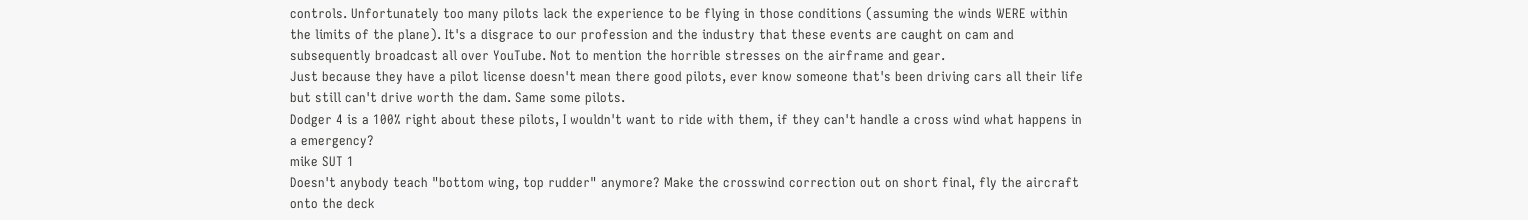controls. Unfortunately too many pilots lack the experience to be flying in those conditions (assuming the winds WERE within the limits of the plane). It's a disgrace to our profession and the industry that these events are caught on cam and subsequently broadcast all over YouTube. Not to mention the horrible stresses on the airframe and gear.
Just because they have a pilot license doesn't mean there good pilots, ever know someone that's been driving cars all their life but still can't drive worth the dam. Same some pilots.
Dodger 4 is a 100% right about these pilots, I wouldn't want to ride with them, if they can't handle a cross wind what happens in a emergency?
mike SUT 1
Doesn't anybody teach "bottom wing, top rudder" anymore? Make the crosswind correction out on short final, fly the aircraft onto the deck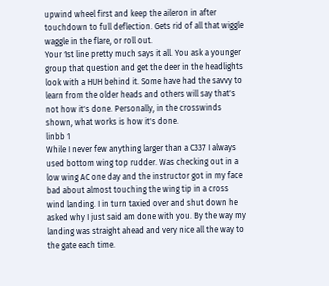upwind wheel first and keep the aileron in after touchdown to full deflection. Gets rid of all that wiggle waggle in the flare, or roll out.
Your 1st line pretty much says it all. You ask a younger group that question and get the deer in the headlights look with a HUH behind it. Some have had the savvy to learn from the older heads and others will say that's not how it's done. Personally, in the crosswinds shown, what works is how it's done.
linbb 1
While I never few anything larger than a C337 I always used bottom wing top rudder. Was checking out in a low wing AC one day and the instructor got in my face bad about almost touching the wing tip in a cross wind landing. I in turn taxied over and shut down he asked why I just said am done with you. By the way my landing was straight ahead and very nice all the way to the gate each time.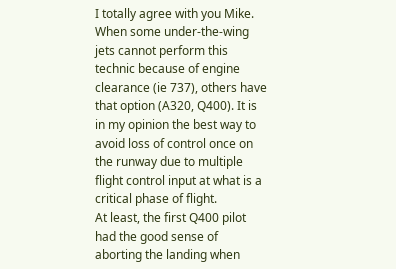I totally agree with you Mike. When some under-the-wing jets cannot perform this technic because of engine clearance (ie 737), others have that option (A320, Q400). It is in my opinion the best way to avoid loss of control once on the runway due to multiple flight control input at what is a critical phase of flight.
At least, the first Q400 pilot had the good sense of aborting the landing when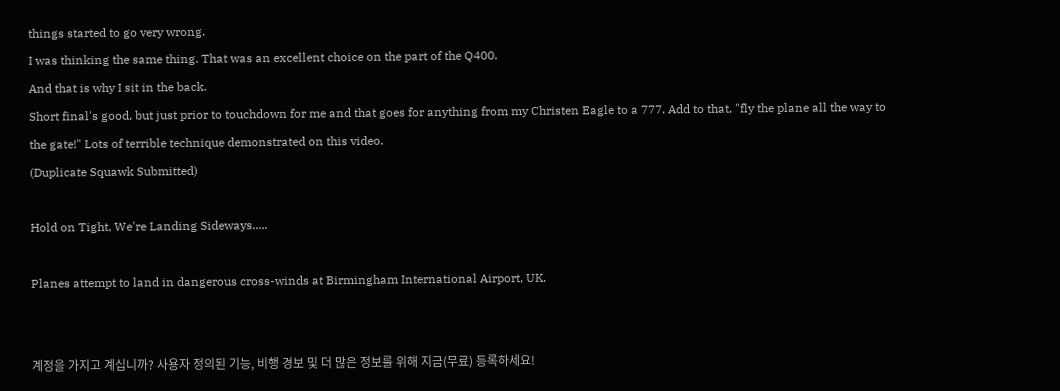things started to go very wrong.
I was thinking the same thing. That was an excellent choice on the part of the Q400.
And that is why I sit in the back.
Short final's good, but just prior to touchdown for me and that goes for anything from my Christen Eagle to a 777. Add to that, "fly the plane all the way to the gate!" Lots of terrible technique demonstrated on this video.
(Duplicate Squawk Submitted)

Hold on Tight, We're Landing Sideways.....

Planes attempt to land in dangerous cross-winds at Birmingham International Airport, UK.


계정을 가지고 계십니까? 사용자 정의된 기능, 비행 경보 및 더 많은 정보를 위해 지금(무료) 등록하세요!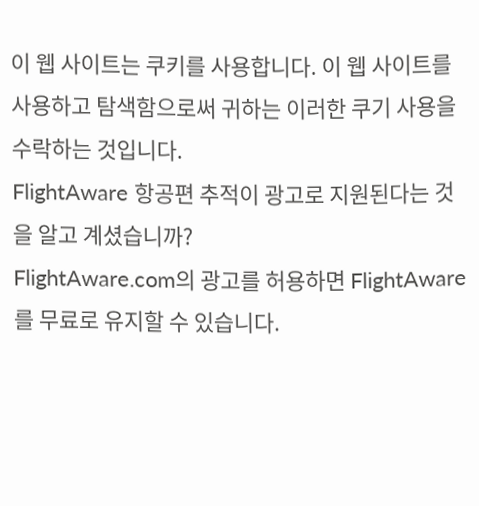이 웹 사이트는 쿠키를 사용합니다. 이 웹 사이트를 사용하고 탐색함으로써 귀하는 이러한 쿠기 사용을 수락하는 것입니다.
FlightAware 항공편 추적이 광고로 지원된다는 것을 알고 계셨습니까?
FlightAware.com의 광고를 허용하면 FlightAware를 무료로 유지할 수 있습니다.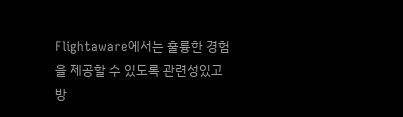Flightaware에서는 훌륭한 경험을 제공할 수 있도록 관련성있고 방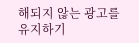해되지 않는 광고를 유지하기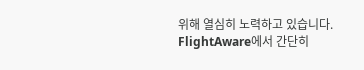위해 열심히 노력하고 있습니다. FlightAware에서 간단히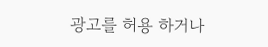광고를 허용 하거나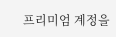프리미엄 계정을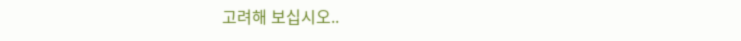고려해 보십시오..